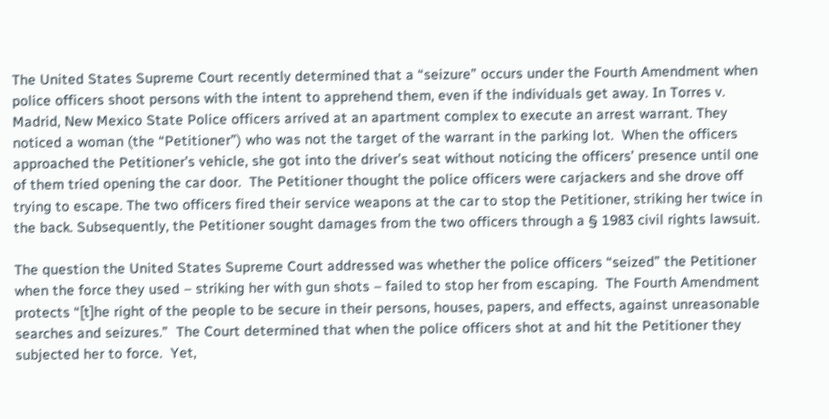The United States Supreme Court recently determined that a “seizure” occurs under the Fourth Amendment when police officers shoot persons with the intent to apprehend them, even if the individuals get away. In Torres v. Madrid, New Mexico State Police officers arrived at an apartment complex to execute an arrest warrant. They noticed a woman (the “Petitioner”) who was not the target of the warrant in the parking lot.  When the officers approached the Petitioner’s vehicle, she got into the driver’s seat without noticing the officers’ presence until one of them tried opening the car door.  The Petitioner thought the police officers were carjackers and she drove off trying to escape. The two officers fired their service weapons at the car to stop the Petitioner, striking her twice in the back. Subsequently, the Petitioner sought damages from the two officers through a § 1983 civil rights lawsuit.

The question the United States Supreme Court addressed was whether the police officers “seized” the Petitioner when the force they used – striking her with gun shots – failed to stop her from escaping.  The Fourth Amendment protects “[t]he right of the people to be secure in their persons, houses, papers, and effects, against unreasonable searches and seizures.”  The Court determined that when the police officers shot at and hit the Petitioner they subjected her to force.  Yet,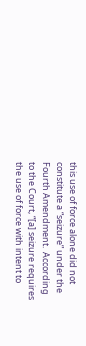this use of force alone did not constitute a “seizure” under the Fourth Amendment.  According to the Court, “[a] seizure requires the use of force with intent to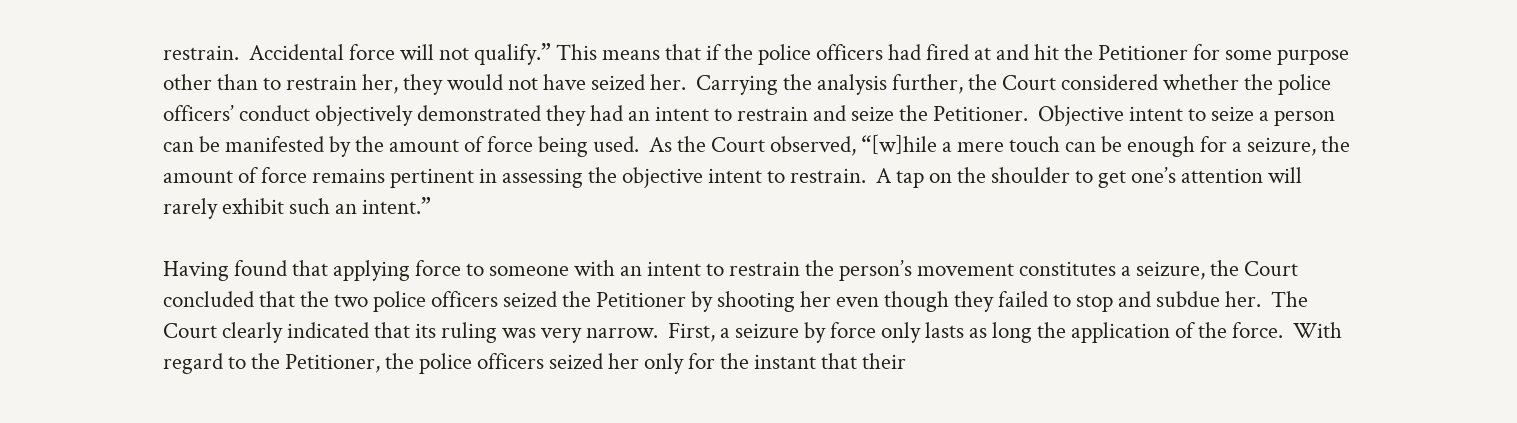restrain.  Accidental force will not qualify.” This means that if the police officers had fired at and hit the Petitioner for some purpose other than to restrain her, they would not have seized her.  Carrying the analysis further, the Court considered whether the police officers’ conduct objectively demonstrated they had an intent to restrain and seize the Petitioner.  Objective intent to seize a person can be manifested by the amount of force being used.  As the Court observed, “[w]hile a mere touch can be enough for a seizure, the amount of force remains pertinent in assessing the objective intent to restrain.  A tap on the shoulder to get one’s attention will rarely exhibit such an intent.”

Having found that applying force to someone with an intent to restrain the person’s movement constitutes a seizure, the Court concluded that the two police officers seized the Petitioner by shooting her even though they failed to stop and subdue her.  The Court clearly indicated that its ruling was very narrow.  First, a seizure by force only lasts as long the application of the force.  With regard to the Petitioner, the police officers seized her only for the instant that their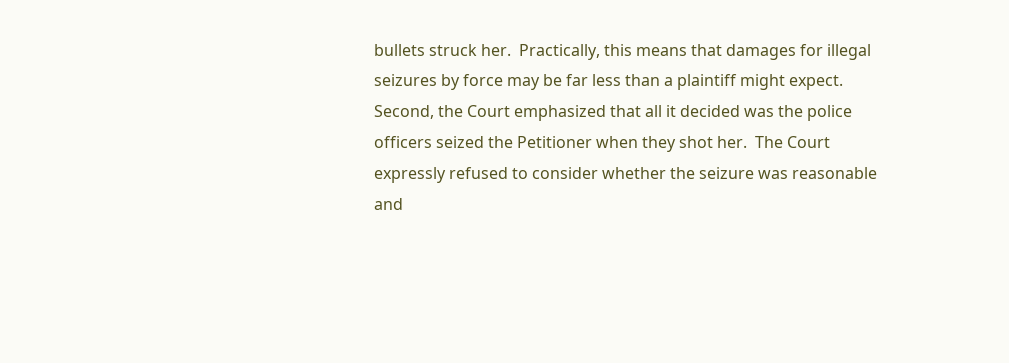bullets struck her.  Practically, this means that damages for illegal seizures by force may be far less than a plaintiff might expect.  Second, the Court emphasized that all it decided was the police officers seized the Petitioner when they shot her.  The Court expressly refused to consider whether the seizure was reasonable and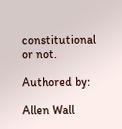constitutional or not.

Authored by:

Allen Wall